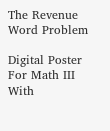The Revenue Word Problem

Digital Poster For Math III With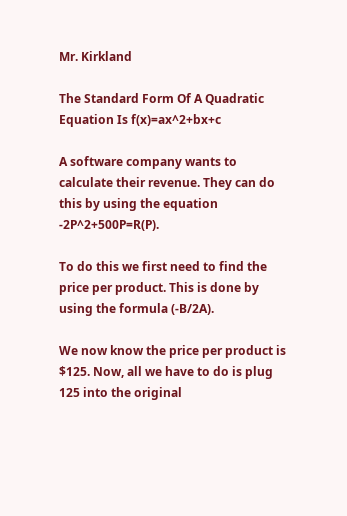Mr. Kirkland

The Standard Form Of A Quadratic Equation Is f(x)=ax^2+bx+c

A software company wants to calculate their revenue. They can do this by using the equation -2P^2+500P=R(P).

To do this we first need to find the price per product. This is done by using the formula (-B/2A).

We now know the price per product is $125. Now, all we have to do is plug 125 into the original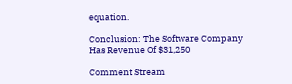equation.

Conclusion: The Software Company Has Revenue Of $31,250

Comment Stream